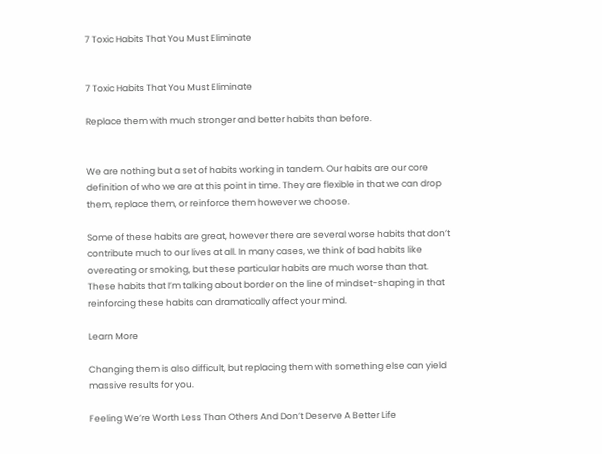7 Toxic Habits That You Must Eliminate


7 Toxic Habits That You Must Eliminate

Replace them with much stronger and better habits than before.


We are nothing but a set of habits working in tandem. Our habits are our core definition of who we are at this point in time. They are flexible in that we can drop them, replace them, or reinforce them however we choose.

Some of these habits are great, however there are several worse habits that don’t contribute much to our lives at all. In many cases, we think of bad habits like overeating or smoking, but these particular habits are much worse than that. These habits that I’m talking about border on the line of mindset-shaping in that reinforcing these habits can dramatically affect your mind.

Learn More

Changing them is also difficult, but replacing them with something else can yield massive results for you.

Feeling We’re Worth Less Than Others And Don’t Deserve A Better Life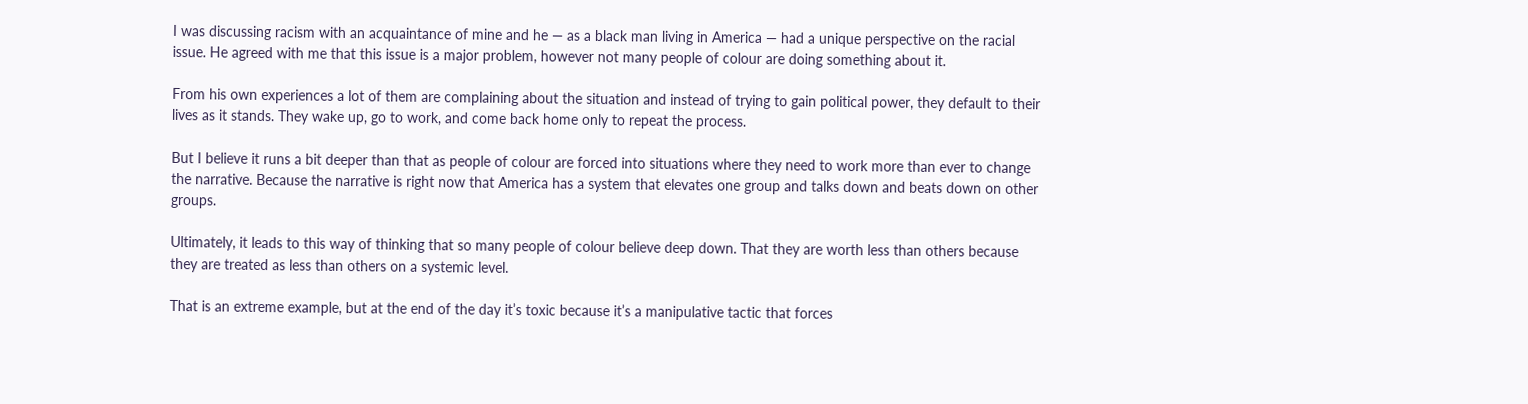I was discussing racism with an acquaintance of mine and he — as a black man living in America — had a unique perspective on the racial issue. He agreed with me that this issue is a major problem, however not many people of colour are doing something about it.

From his own experiences a lot of them are complaining about the situation and instead of trying to gain political power, they default to their lives as it stands. They wake up, go to work, and come back home only to repeat the process.

But I believe it runs a bit deeper than that as people of colour are forced into situations where they need to work more than ever to change the narrative. Because the narrative is right now that America has a system that elevates one group and talks down and beats down on other groups.

Ultimately, it leads to this way of thinking that so many people of colour believe deep down. That they are worth less than others because they are treated as less than others on a systemic level.

That is an extreme example, but at the end of the day it’s toxic because it’s a manipulative tactic that forces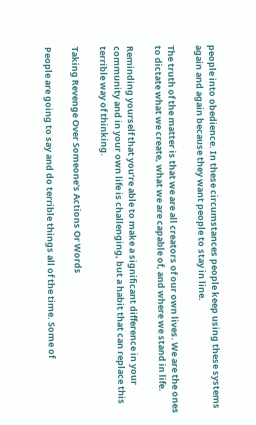people into obedience. In these circumstances people keep using these systems again and again because they want people to stay in line.

The truth of the matter is that we are all creators of our own lives. We are the ones to dictate what we create, what we are capable of, and where we stand in life.

Reminding yourself that you’re able to make a significant difference in your community and in your own life is challenging, but a habit that can replace this terrible way of thinking.

Taking Revenge Over Someone’s Actions Or Words

People are going to say and do terrible things all of the time. Some of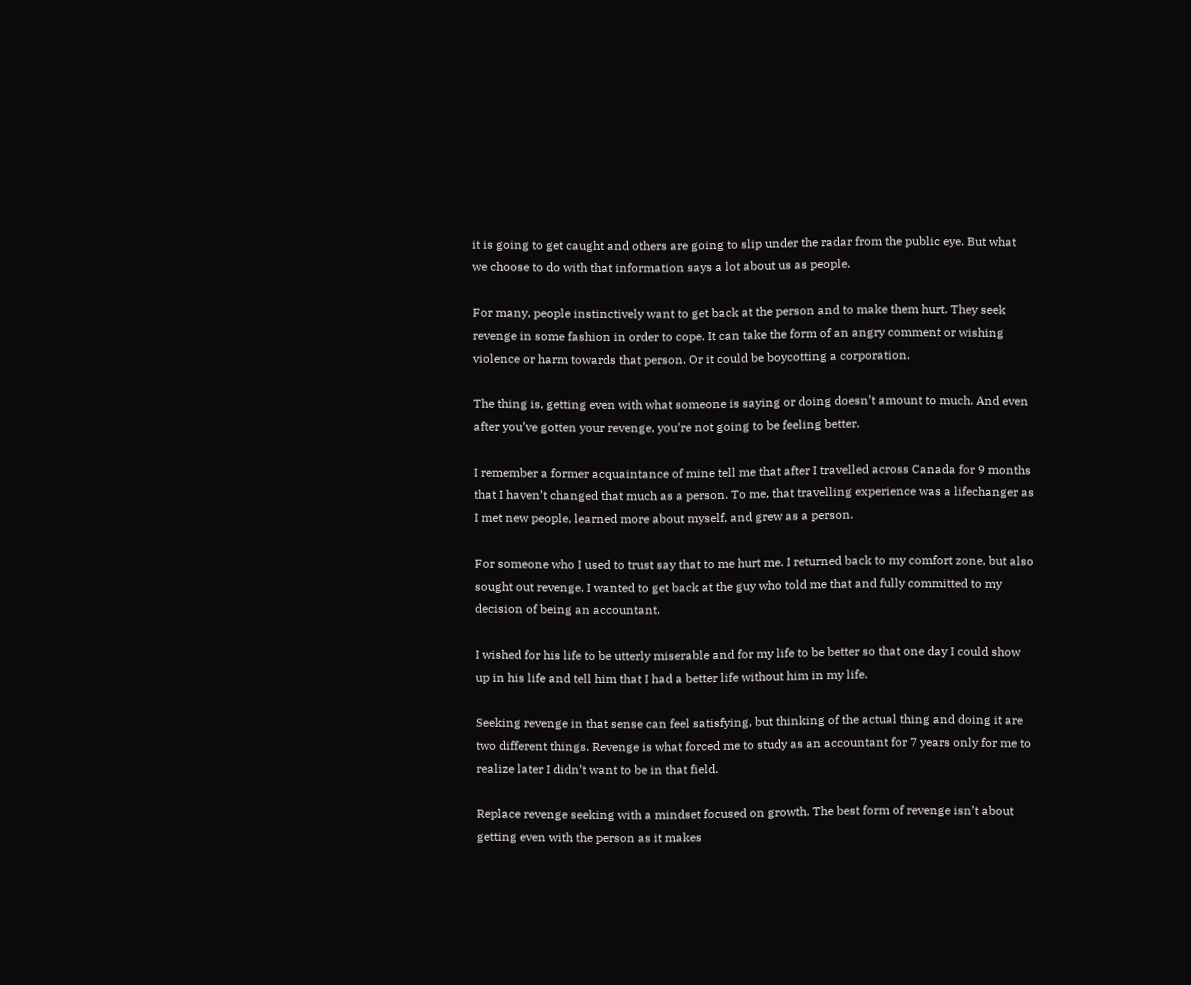it is going to get caught and others are going to slip under the radar from the public eye. But what we choose to do with that information says a lot about us as people.

For many, people instinctively want to get back at the person and to make them hurt. They seek revenge in some fashion in order to cope. It can take the form of an angry comment or wishing violence or harm towards that person. Or it could be boycotting a corporation.

The thing is, getting even with what someone is saying or doing doesn’t amount to much. And even after you’ve gotten your revenge, you’re not going to be feeling better.

I remember a former acquaintance of mine tell me that after I travelled across Canada for 9 months that I haven’t changed that much as a person. To me, that travelling experience was a lifechanger as I met new people, learned more about myself, and grew as a person.

For someone who I used to trust say that to me hurt me. I returned back to my comfort zone, but also sought out revenge. I wanted to get back at the guy who told me that and fully committed to my decision of being an accountant.

I wished for his life to be utterly miserable and for my life to be better so that one day I could show up in his life and tell him that I had a better life without him in my life.

Seeking revenge in that sense can feel satisfying, but thinking of the actual thing and doing it are two different things. Revenge is what forced me to study as an accountant for 7 years only for me to realize later I didn’t want to be in that field.

Replace revenge seeking with a mindset focused on growth. The best form of revenge isn’t about getting even with the person as it makes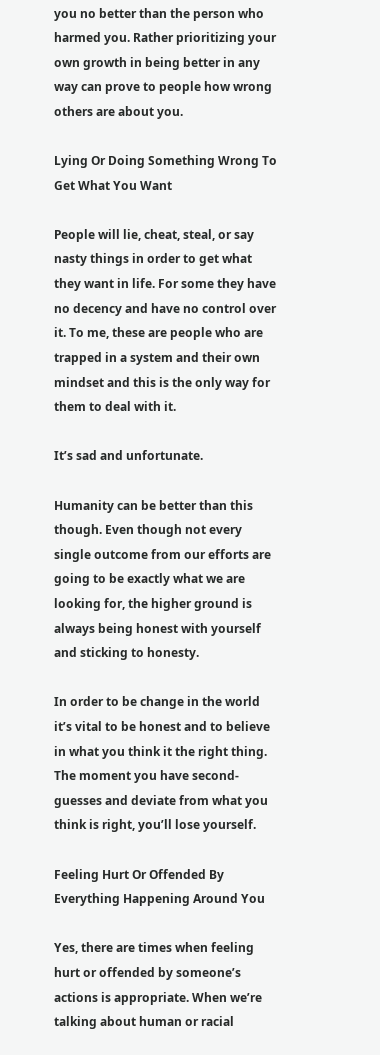you no better than the person who harmed you. Rather prioritizing your own growth in being better in any way can prove to people how wrong others are about you.

Lying Or Doing Something Wrong To Get What You Want

People will lie, cheat, steal, or say nasty things in order to get what they want in life. For some they have no decency and have no control over it. To me, these are people who are trapped in a system and their own mindset and this is the only way for them to deal with it.

It’s sad and unfortunate.

Humanity can be better than this though. Even though not every single outcome from our efforts are going to be exactly what we are looking for, the higher ground is always being honest with yourself and sticking to honesty.

In order to be change in the world it’s vital to be honest and to believe in what you think it the right thing. The moment you have second-guesses and deviate from what you think is right, you’ll lose yourself.

Feeling Hurt Or Offended By Everything Happening Around You

Yes, there are times when feeling hurt or offended by someone’s actions is appropriate. When we’re talking about human or racial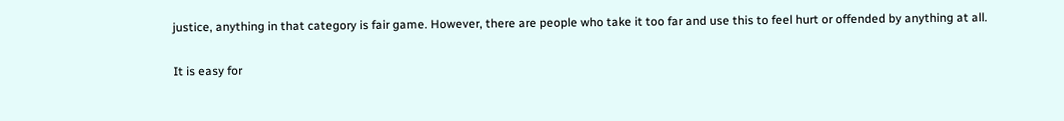justice, anything in that category is fair game. However, there are people who take it too far and use this to feel hurt or offended by anything at all.

It is easy for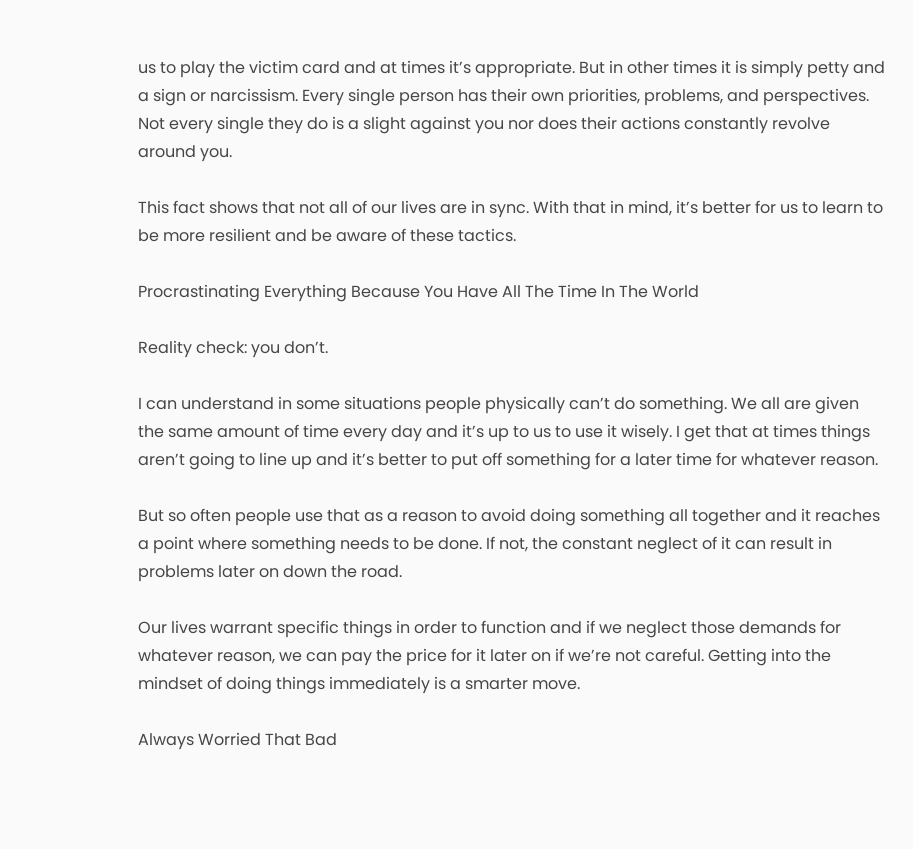us to play the victim card and at times it’s appropriate. But in other times it is simply petty and a sign or narcissism. Every single person has their own priorities, problems, and perspectives. Not every single they do is a slight against you nor does their actions constantly revolve around you.

This fact shows that not all of our lives are in sync. With that in mind, it’s better for us to learn to be more resilient and be aware of these tactics.

Procrastinating Everything Because You Have All The Time In The World

Reality check: you don’t.

I can understand in some situations people physically can’t do something. We all are given the same amount of time every day and it’s up to us to use it wisely. I get that at times things aren’t going to line up and it’s better to put off something for a later time for whatever reason.

But so often people use that as a reason to avoid doing something all together and it reaches a point where something needs to be done. If not, the constant neglect of it can result in problems later on down the road.

Our lives warrant specific things in order to function and if we neglect those demands for whatever reason, we can pay the price for it later on if we’re not careful. Getting into the mindset of doing things immediately is a smarter move.

Always Worried That Bad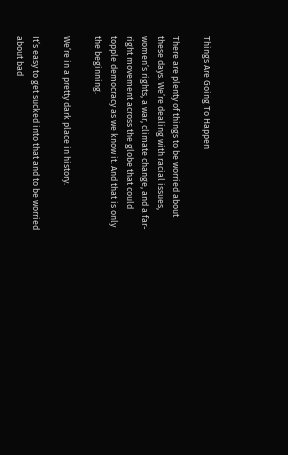Things Are Going To Happen

There are plenty of things to be worried about these days. We’re dealing with racial issues, women’s rights, a war, climate change, and a far-right movement across the globe that could topple democracy as we know it. And that is only the beginning.

We’re in a pretty dark place in history.

It’s easy to get sucked into that and to be worried about bad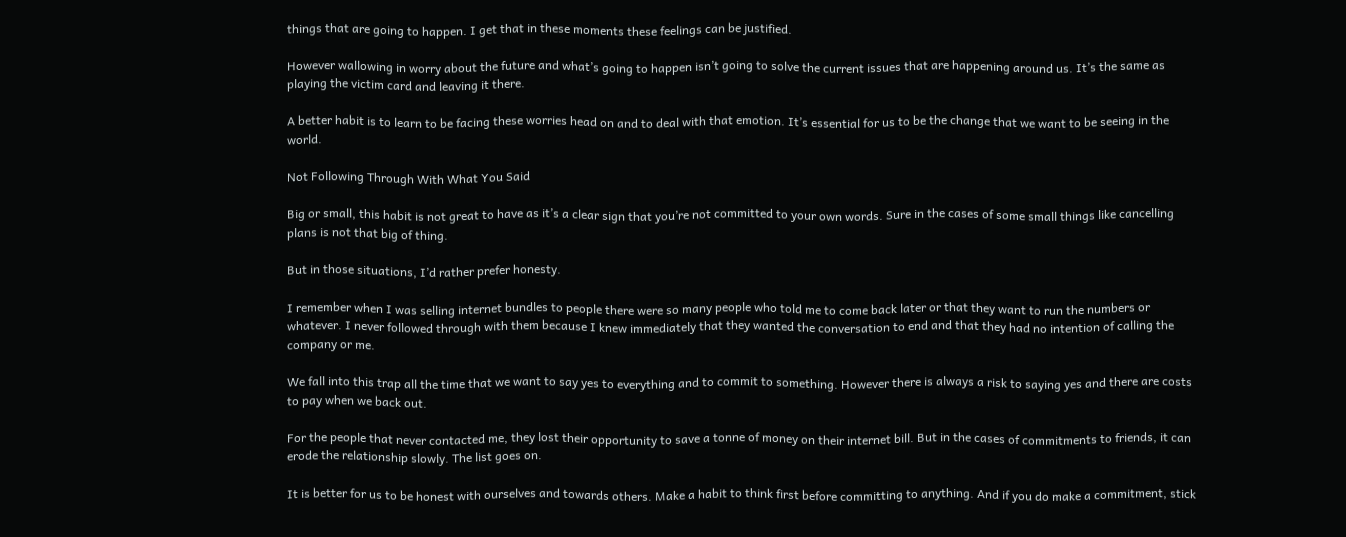things that are going to happen. I get that in these moments these feelings can be justified.

However wallowing in worry about the future and what’s going to happen isn’t going to solve the current issues that are happening around us. It’s the same as playing the victim card and leaving it there.

A better habit is to learn to be facing these worries head on and to deal with that emotion. It’s essential for us to be the change that we want to be seeing in the world.

Not Following Through With What You Said

Big or small, this habit is not great to have as it’s a clear sign that you’re not committed to your own words. Sure in the cases of some small things like cancelling plans is not that big of thing.

But in those situations, I’d rather prefer honesty.

I remember when I was selling internet bundles to people there were so many people who told me to come back later or that they want to run the numbers or whatever. I never followed through with them because I knew immediately that they wanted the conversation to end and that they had no intention of calling the company or me.

We fall into this trap all the time that we want to say yes to everything and to commit to something. However there is always a risk to saying yes and there are costs to pay when we back out.

For the people that never contacted me, they lost their opportunity to save a tonne of money on their internet bill. But in the cases of commitments to friends, it can erode the relationship slowly. The list goes on.

It is better for us to be honest with ourselves and towards others. Make a habit to think first before committing to anything. And if you do make a commitment, stick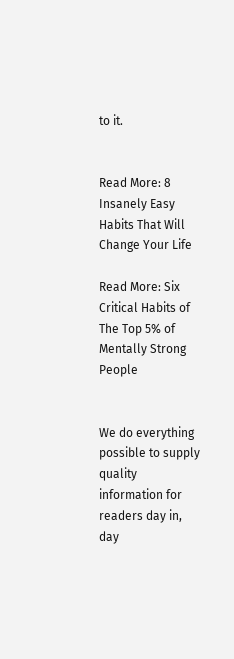to it.


Read More: 8 Insanely Easy Habits That Will Change Your Life

Read More: Six Critical Habits of The Top 5% of Mentally Strong People


We do everything possible to supply quality information for readers day in, day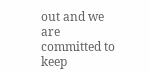out and we are committed to keep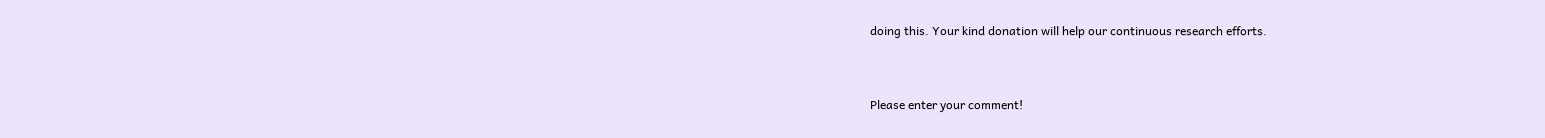doing this. Your kind donation will help our continuous research efforts.


Please enter your comment!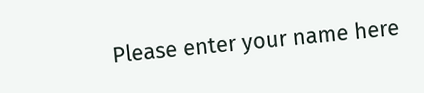Please enter your name here